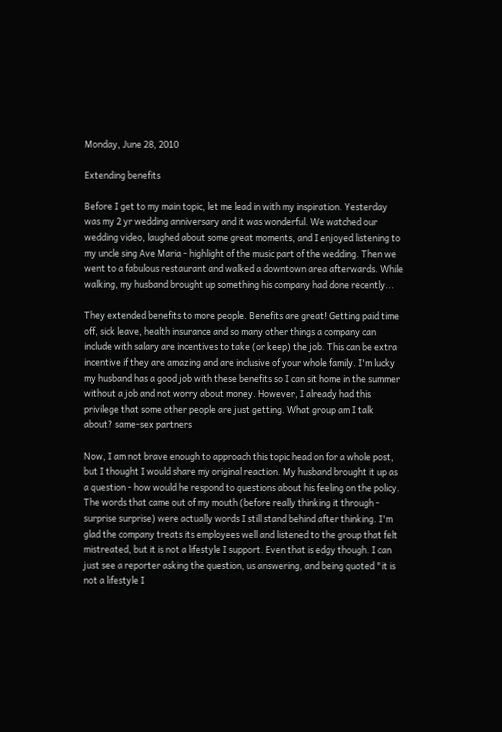Monday, June 28, 2010

Extending benefits

Before I get to my main topic, let me lead in with my inspiration. Yesterday was my 2 yr wedding anniversary and it was wonderful. We watched our wedding video, laughed about some great moments, and I enjoyed listening to my uncle sing Ave Maria - highlight of the music part of the wedding. Then we went to a fabulous restaurant and walked a downtown area afterwards. While walking, my husband brought up something his company had done recently...

They extended benefits to more people. Benefits are great! Getting paid time off, sick leave, health insurance and so many other things a company can include with salary are incentives to take (or keep) the job. This can be extra incentive if they are amazing and are inclusive of your whole family. I'm lucky my husband has a good job with these benefits so I can sit home in the summer without a job and not worry about money. However, I already had this privilege that some other people are just getting. What group am I talk about? same-sex partners

Now, I am not brave enough to approach this topic head on for a whole post, but I thought I would share my original reaction. My husband brought it up as a question - how would he respond to questions about his feeling on the policy. The words that came out of my mouth (before really thinking it through - surprise surprise) were actually words I still stand behind after thinking. I'm glad the company treats its employees well and listened to the group that felt mistreated, but it is not a lifestyle I support. Even that is edgy though. I can just see a reporter asking the question, us answering, and being quoted "it is not a lifestyle I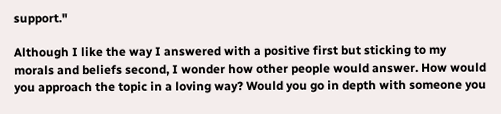support."

Although I like the way I answered with a positive first but sticking to my morals and beliefs second, I wonder how other people would answer. How would you approach the topic in a loving way? Would you go in depth with someone you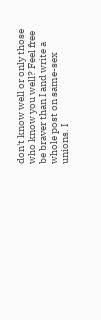don't know well or only those who know you well? Feel free be braver than I and write a whole post on same-sex unions. I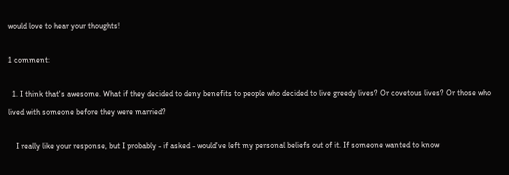would love to hear your thoughts!

1 comment:

  1. I think that's awesome. What if they decided to deny benefits to people who decided to live greedy lives? Or covetous lives? Or those who lived with someone before they were married?

    I really like your response, but I probably - if asked - would've left my personal beliefs out of it. If someone wanted to know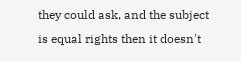they could ask, and the subject is equal rights then it doesn't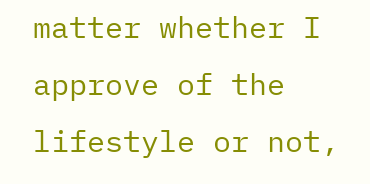matter whether I approve of the lifestyle or not,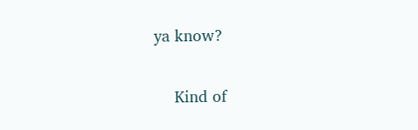ya know?

    Kind of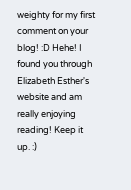weighty for my first comment on your blog! :D Hehe! I found you through Elizabeth Esther's website and am really enjoying reading! Keep it up. :)